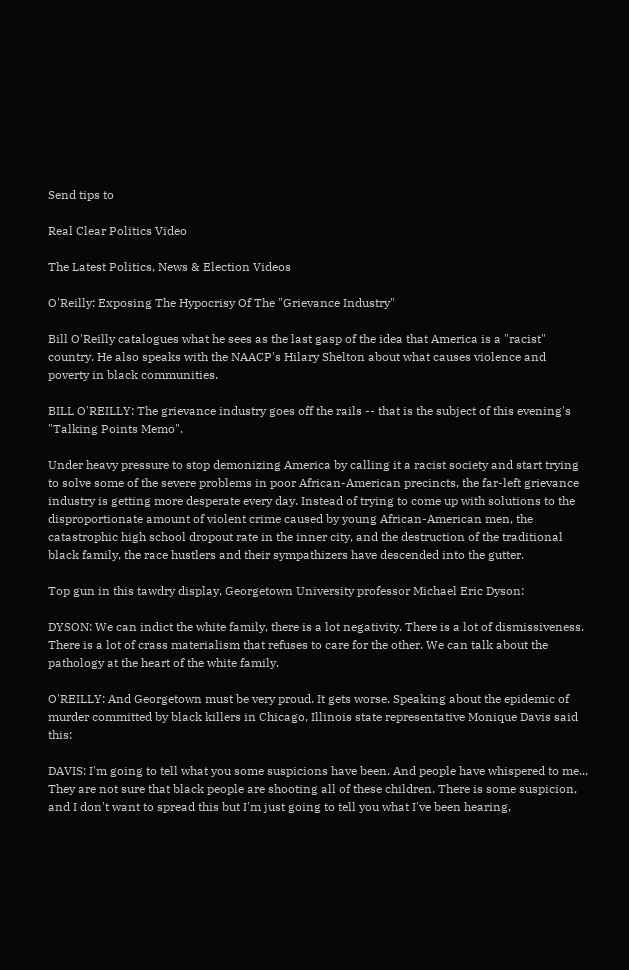Send tips to

Real Clear Politics Video

The Latest Politics, News & Election Videos

O'Reilly: Exposing The Hypocrisy Of The "Grievance Industry"

Bill O'Reilly catalogues what he sees as the last gasp of the idea that America is a "racist" country. He also speaks with the NAACP's Hilary Shelton about what causes violence and poverty in black communities.

BILL O'REILLY: The grievance industry goes off the rails -- that is the subject of this evening's "Talking Points Memo".

Under heavy pressure to stop demonizing America by calling it a racist society and start trying to solve some of the severe problems in poor African-American precincts, the far-left grievance industry is getting more desperate every day. Instead of trying to come up with solutions to the disproportionate amount of violent crime caused by young African-American men, the catastrophic high school dropout rate in the inner city, and the destruction of the traditional black family, the race hustlers and their sympathizers have descended into the gutter.

Top gun in this tawdry display, Georgetown University professor Michael Eric Dyson:

DYSON: We can indict the white family, there is a lot negativity. There is a lot of dismissiveness. There is a lot of crass materialism that refuses to care for the other. We can talk about the pathology at the heart of the white family.

O'REILLY: And Georgetown must be very proud. It gets worse. Speaking about the epidemic of murder committed by black killers in Chicago, Illinois state representative Monique Davis said this:

DAVIS: I'm going to tell what you some suspicions have been. And people have whispered to me... They are not sure that black people are shooting all of these children. There is some suspicion, and I don't want to spread this but I'm just going to tell you what I've been hearing,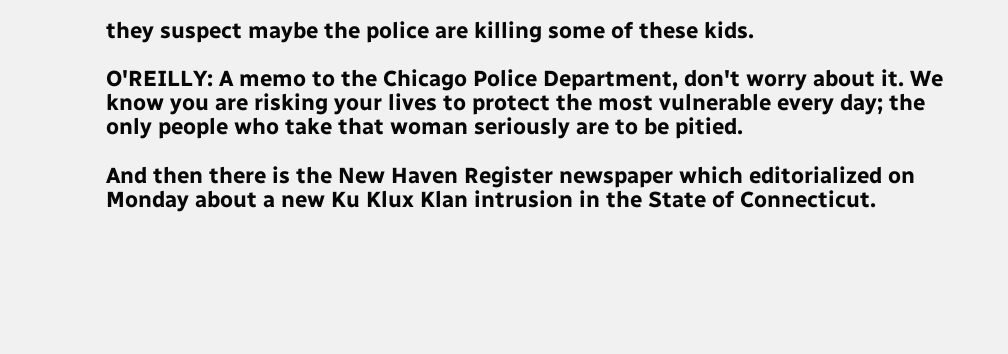they suspect maybe the police are killing some of these kids.

O'REILLY: A memo to the Chicago Police Department, don't worry about it. We know you are risking your lives to protect the most vulnerable every day; the only people who take that woman seriously are to be pitied.

And then there is the New Haven Register newspaper which editorialized on Monday about a new Ku Klux Klan intrusion in the State of Connecticut.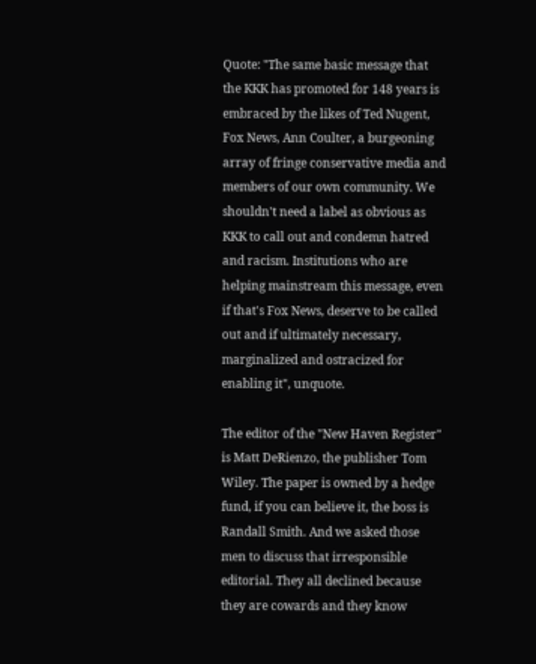Quote: "The same basic message that the KKK has promoted for 148 years is embraced by the likes of Ted Nugent, Fox News, Ann Coulter, a burgeoning array of fringe conservative media and members of our own community. We shouldn't need a label as obvious as KKK to call out and condemn hatred and racism. Institutions who are helping mainstream this message, even if that's Fox News, deserve to be called out and if ultimately necessary, marginalized and ostracized for enabling it", unquote.

The editor of the "New Haven Register" is Matt DeRienzo, the publisher Tom Wiley. The paper is owned by a hedge fund, if you can believe it, the boss is Randall Smith. And we asked those men to discuss that irresponsible editorial. They all declined because they are cowards and they know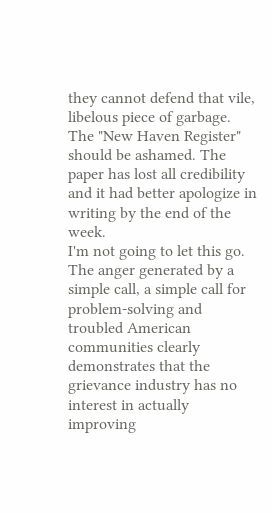they cannot defend that vile, libelous piece of garbage. The "New Haven Register" should be ashamed. The paper has lost all credibility and it had better apologize in writing by the end of the week.
I'm not going to let this go. The anger generated by a simple call, a simple call for problem-solving and troubled American communities clearly demonstrates that the grievance industry has no interest in actually improving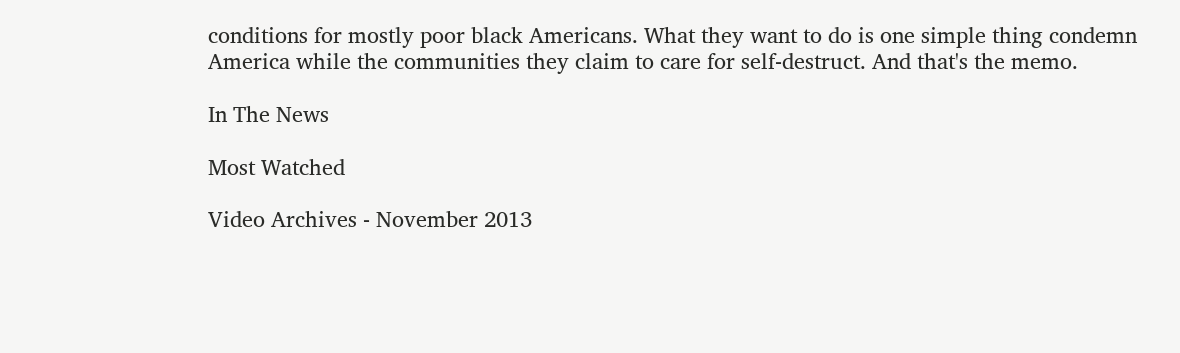conditions for mostly poor black Americans. What they want to do is one simple thing condemn America while the communities they claim to care for self-destruct. And that's the memo.

In The News

Most Watched

Video Archives - November 2013